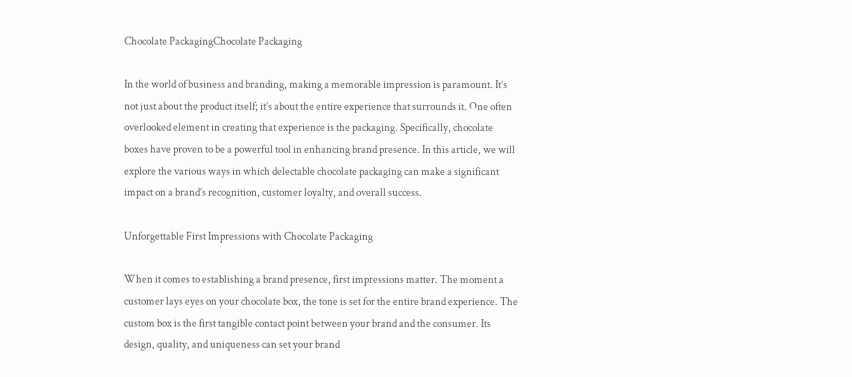Chocolate PackagingChocolate Packaging

In the world of business and branding, making a memorable impression is paramount. It’s not just about the product itself; it’s about the entire experience that surrounds it. One often overlooked element in creating that experience is the packaging. Specifically, chocolate boxes have proven to be a powerful tool in enhancing brand presence. In this article, we will explore the various ways in which delectable chocolate packaging can make a significant impact on a brand’s recognition, customer loyalty, and overall success.

Unforgettable First Impressions with Chocolate Packaging

When it comes to establishing a brand presence, first impressions matter. The moment a customer lays eyes on your chocolate box, the tone is set for the entire brand experience. The custom box is the first tangible contact point between your brand and the consumer. Its design, quality, and uniqueness can set your brand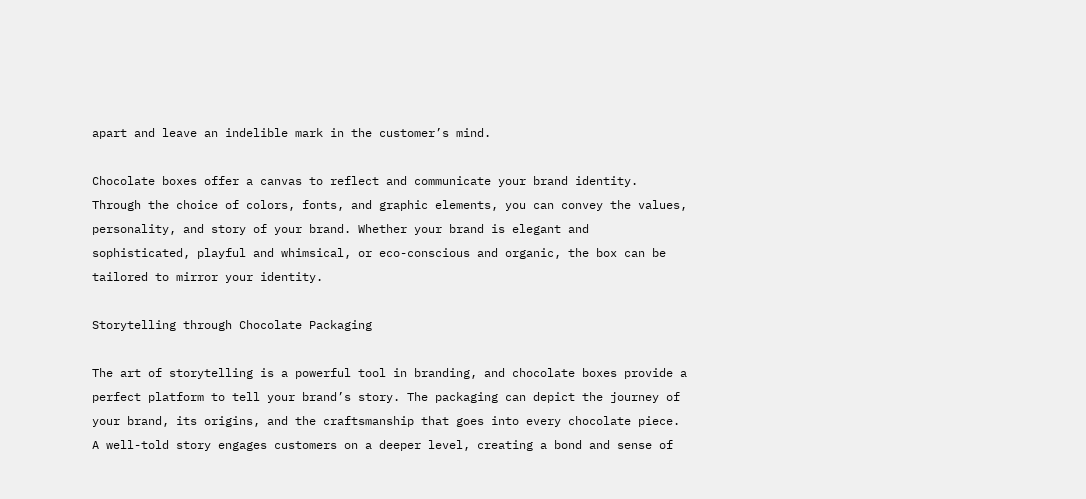apart and leave an indelible mark in the customer’s mind.

Chocolate boxes offer a canvas to reflect and communicate your brand identity. Through the choice of colors, fonts, and graphic elements, you can convey the values, personality, and story of your brand. Whether your brand is elegant and sophisticated, playful and whimsical, or eco-conscious and organic, the box can be tailored to mirror your identity.

Storytelling through Chocolate Packaging

The art of storytelling is a powerful tool in branding, and chocolate boxes provide a perfect platform to tell your brand’s story. The packaging can depict the journey of your brand, its origins, and the craftsmanship that goes into every chocolate piece. A well-told story engages customers on a deeper level, creating a bond and sense of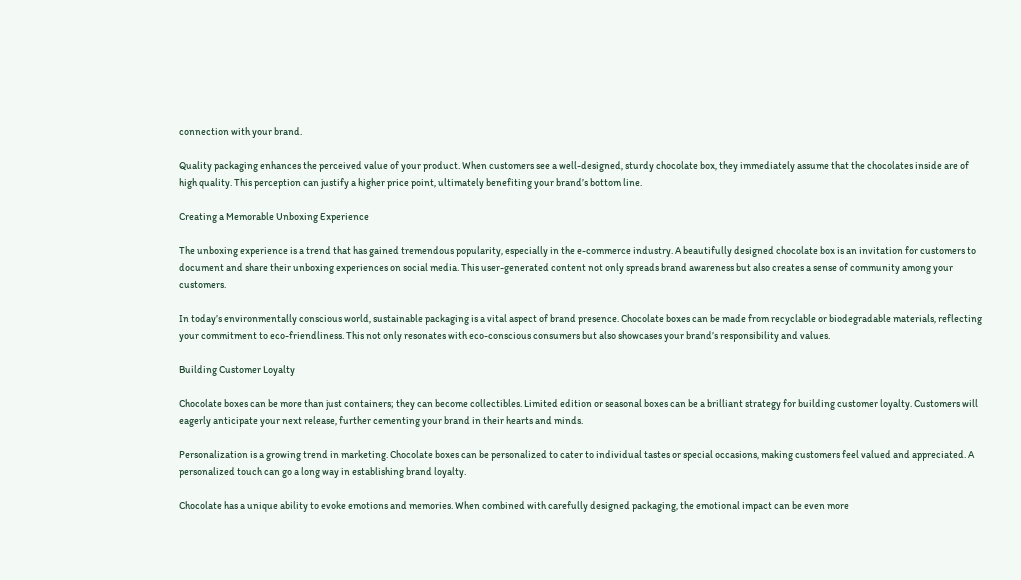connection with your brand.

Quality packaging enhances the perceived value of your product. When customers see a well-designed, sturdy chocolate box, they immediately assume that the chocolates inside are of high quality. This perception can justify a higher price point, ultimately benefiting your brand’s bottom line.

Creating a Memorable Unboxing Experience

The unboxing experience is a trend that has gained tremendous popularity, especially in the e-commerce industry. A beautifully designed chocolate box is an invitation for customers to document and share their unboxing experiences on social media. This user-generated content not only spreads brand awareness but also creates a sense of community among your customers.

In today’s environmentally conscious world, sustainable packaging is a vital aspect of brand presence. Chocolate boxes can be made from recyclable or biodegradable materials, reflecting your commitment to eco-friendliness. This not only resonates with eco-conscious consumers but also showcases your brand’s responsibility and values.

Building Customer Loyalty

Chocolate boxes can be more than just containers; they can become collectibles. Limited edition or seasonal boxes can be a brilliant strategy for building customer loyalty. Customers will eagerly anticipate your next release, further cementing your brand in their hearts and minds.

Personalization is a growing trend in marketing. Chocolate boxes can be personalized to cater to individual tastes or special occasions, making customers feel valued and appreciated. A personalized touch can go a long way in establishing brand loyalty.

Chocolate has a unique ability to evoke emotions and memories. When combined with carefully designed packaging, the emotional impact can be even more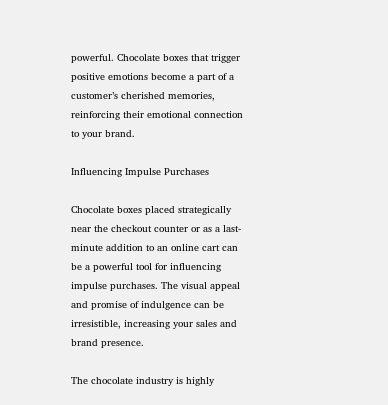powerful. Chocolate boxes that trigger positive emotions become a part of a customer’s cherished memories, reinforcing their emotional connection to your brand.

Influencing Impulse Purchases

Chocolate boxes placed strategically near the checkout counter or as a last-minute addition to an online cart can be a powerful tool for influencing impulse purchases. The visual appeal and promise of indulgence can be irresistible, increasing your sales and brand presence.

The chocolate industry is highly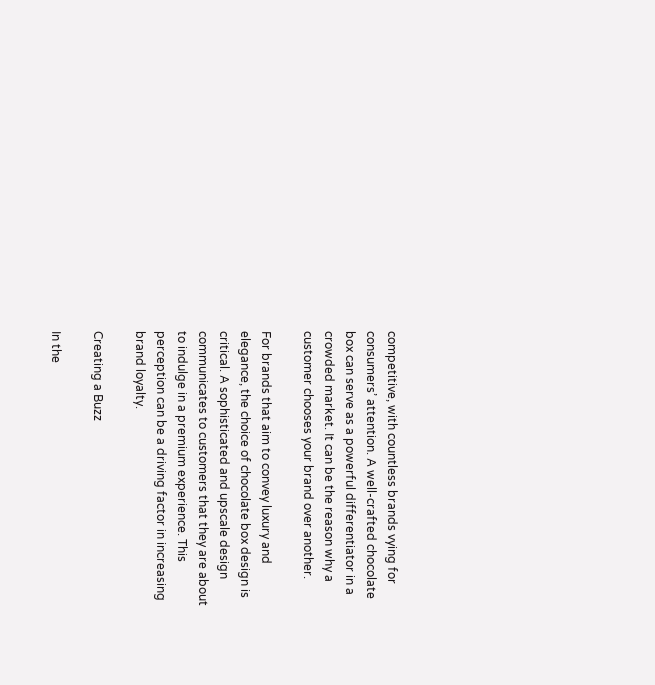competitive, with countless brands vying for consumers’ attention. A well-crafted chocolate box can serve as a powerful differentiator in a crowded market. It can be the reason why a customer chooses your brand over another.

For brands that aim to convey luxury and elegance, the choice of chocolate box design is critical. A sophisticated and upscale design communicates to customers that they are about to indulge in a premium experience. This perception can be a driving factor in increasing brand loyalty.

Creating a Buzz

In the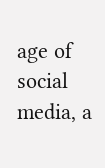age of social media, a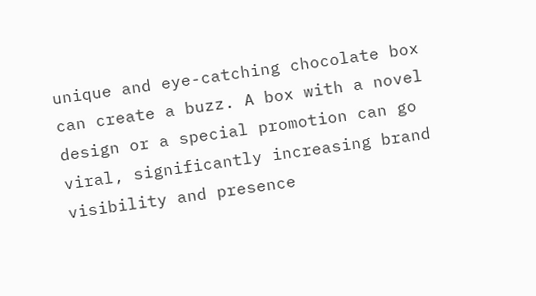unique and eye-catching chocolate box can create a buzz. A box with a novel design or a special promotion can go viral, significantly increasing brand visibility and presence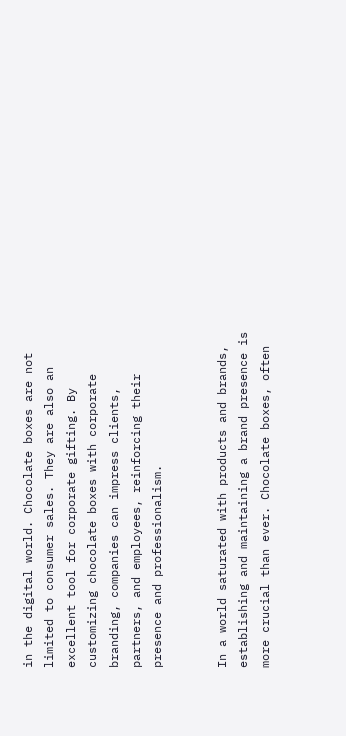in the digital world. Chocolate boxes are not limited to consumer sales. They are also an excellent tool for corporate gifting. By customizing chocolate boxes with corporate branding, companies can impress clients, partners, and employees, reinforcing their presence and professionalism.


In a world saturated with products and brands, establishing and maintaining a brand presence is more crucial than ever. Chocolate boxes, often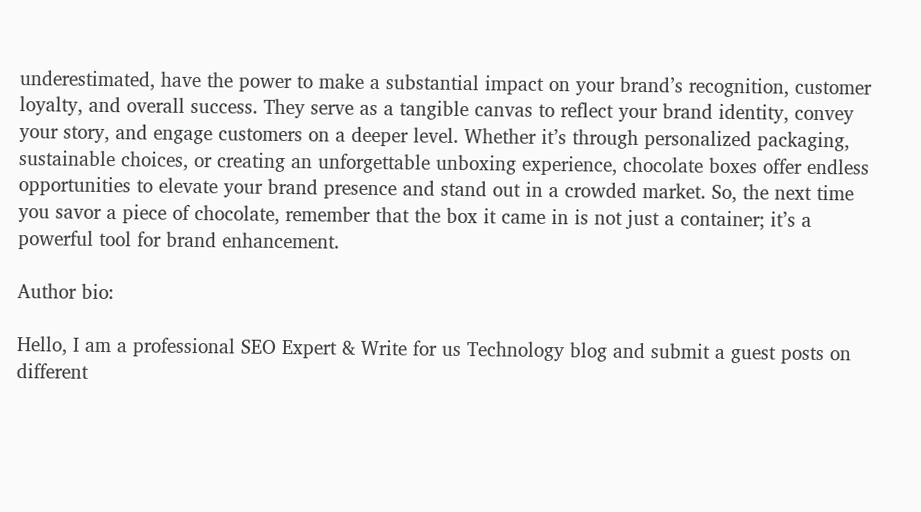underestimated, have the power to make a substantial impact on your brand’s recognition, customer loyalty, and overall success. They serve as a tangible canvas to reflect your brand identity, convey your story, and engage customers on a deeper level. Whether it’s through personalized packaging, sustainable choices, or creating an unforgettable unboxing experience, chocolate boxes offer endless opportunities to elevate your brand presence and stand out in a crowded market. So, the next time you savor a piece of chocolate, remember that the box it came in is not just a container; it’s a powerful tool for brand enhancement.

Author bio:

Hello, I am a professional SEO Expert & Write for us Technology blog and submit a guest posts on different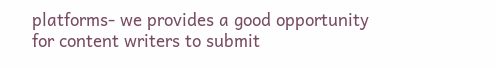platforms- we provides a good opportunity for content writers to submit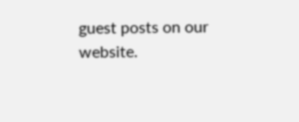guest posts on our website.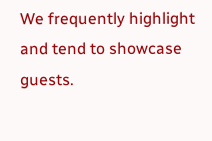We frequently highlight and tend to showcase guests.